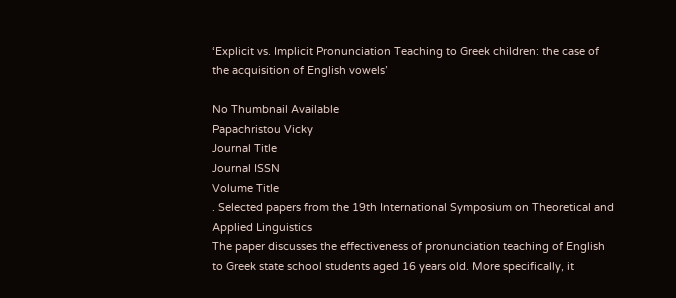‘Explicit vs. Implicit Pronunciation Teaching to Greek children: the case of the acquisition of English vowels’

No Thumbnail Available
Papachristou Vicky
Journal Title
Journal ISSN
Volume Title
. Selected papers from the 19th International Symposium on Theoretical and Applied Linguistics
The paper discusses the effectiveness of pronunciation teaching of English to Greek state school students aged 16 years old. More specifically, it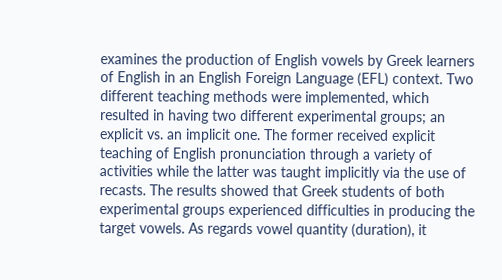examines the production of English vowels by Greek learners of English in an English Foreign Language (EFL) context. Two different teaching methods were implemented, which resulted in having two different experimental groups; an explicit vs. an implicit one. The former received explicit teaching of English pronunciation through a variety of activities while the latter was taught implicitly via the use of recasts. The results showed that Greek students of both experimental groups experienced difficulties in producing the target vowels. As regards vowel quantity (duration), it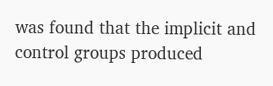was found that the implicit and control groups produced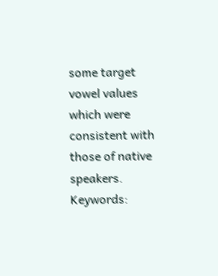some target vowel values which were consistent with those of native speakers. Keywords: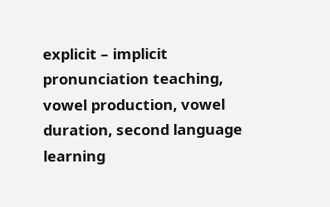explicit – implicit pronunciation teaching, vowel production, vowel duration, second language learning